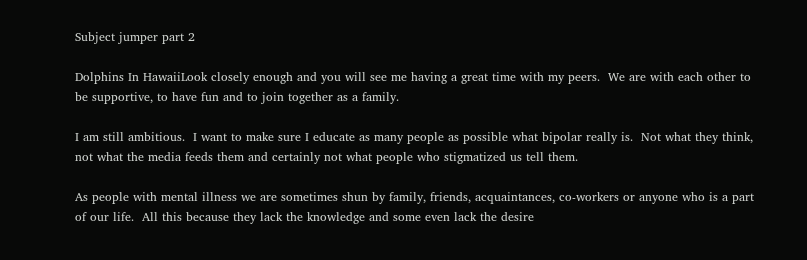Subject jumper part 2

Dolphins In HawaiiLook closely enough and you will see me having a great time with my peers.  We are with each other to be supportive, to have fun and to join together as a family.

I am still ambitious.  I want to make sure I educate as many people as possible what bipolar really is.  Not what they think, not what the media feeds them and certainly not what people who stigmatized us tell them.

As people with mental illness we are sometimes shun by family, friends, acquaintances, co-workers or anyone who is a part of our life.  All this because they lack the knowledge and some even lack the desire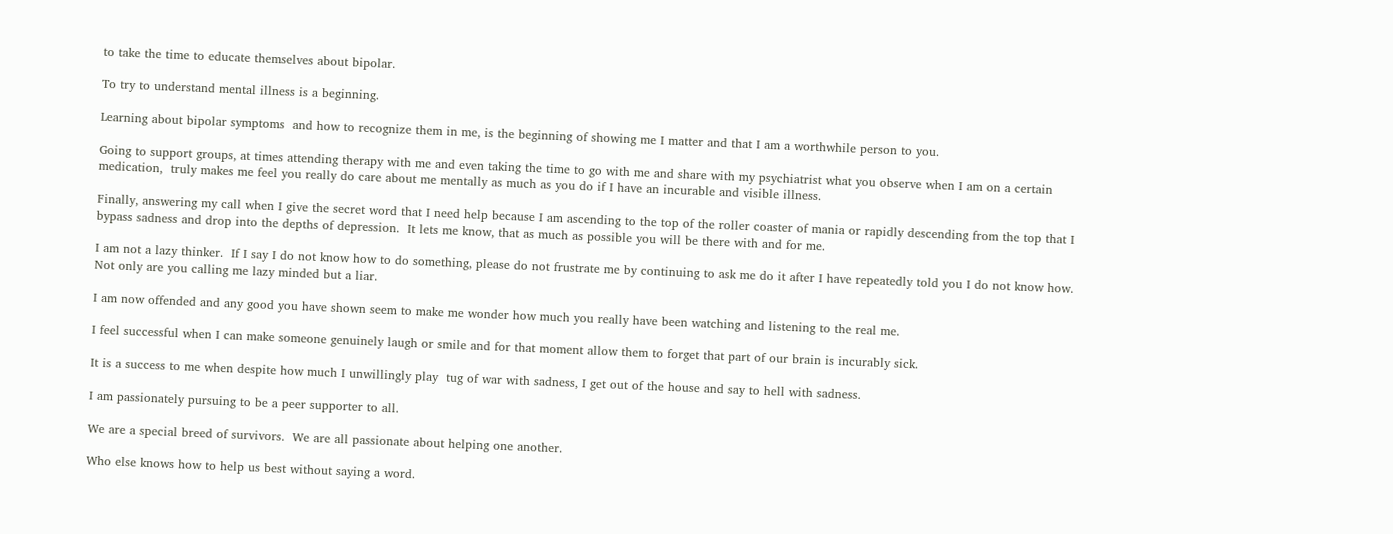to take the time to educate themselves about bipolar.

To try to understand mental illness is a beginning.

Learning about bipolar symptoms  and how to recognize them in me, is the beginning of showing me I matter and that I am a worthwhile person to you.

Going to support groups, at times attending therapy with me and even taking the time to go with me and share with my psychiatrist what you observe when I am on a certain medication,  truly makes me feel you really do care about me mentally as much as you do if I have an incurable and visible illness.

Finally, answering my call when I give the secret word that I need help because I am ascending to the top of the roller coaster of mania or rapidly descending from the top that I bypass sadness and drop into the depths of depression.  It lets me know, that as much as possible you will be there with and for me.

I am not a lazy thinker.  If I say I do not know how to do something, please do not frustrate me by continuing to ask me do it after I have repeatedly told you I do not know how.  Not only are you calling me lazy minded but a liar.

I am now offended and any good you have shown seem to make me wonder how much you really have been watching and listening to the real me.

I feel successful when I can make someone genuinely laugh or smile and for that moment allow them to forget that part of our brain is incurably sick.

It is a success to me when despite how much I unwillingly play  tug of war with sadness, I get out of the house and say to hell with sadness.

I am passionately pursuing to be a peer supporter to all.

We are a special breed of survivors.  We are all passionate about helping one another.

Who else knows how to help us best without saying a word.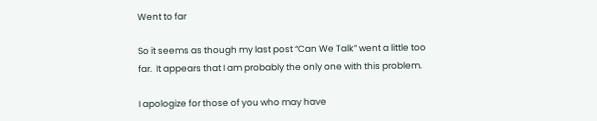Went to far

So it seems as though my last post “Can We Talk” went a little too far.  It appears that I am probably the only one with this problem.

I apologize for those of you who may have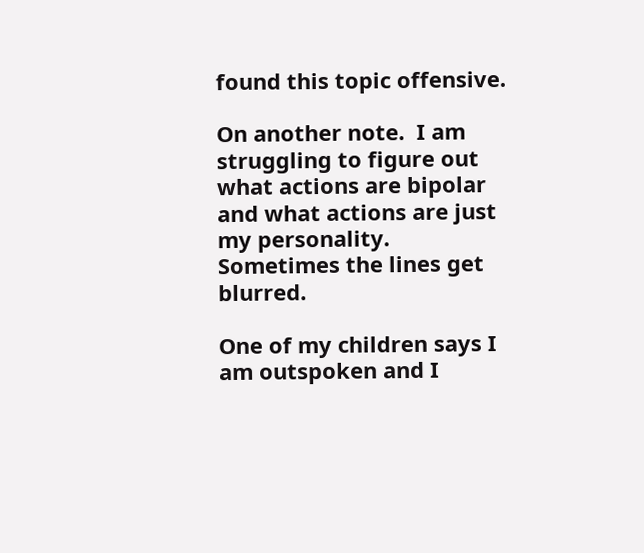found this topic offensive.

On another note.  I am struggling to figure out what actions are bipolar and what actions are just my personality.  Sometimes the lines get blurred.

One of my children says I am outspoken and I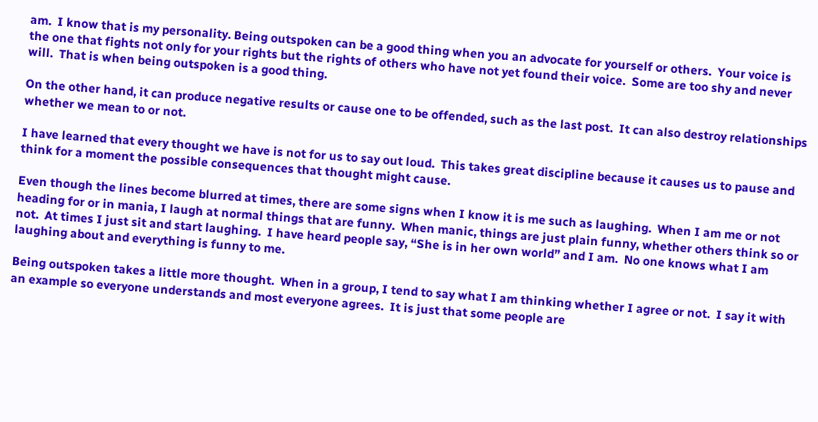am.  I know that is my personality. Being outspoken can be a good thing when you an advocate for yourself or others.  Your voice is the one that fights not only for your rights but the rights of others who have not yet found their voice.  Some are too shy and never will.  That is when being outspoken is a good thing.

On the other hand, it can produce negative results or cause one to be offended, such as the last post.  It can also destroy relationships whether we mean to or not.

I have learned that every thought we have is not for us to say out loud.  This takes great discipline because it causes us to pause and think for a moment the possible consequences that thought might cause.

Even though the lines become blurred at times, there are some signs when I know it is me such as laughing.  When I am me or not heading for or in mania, I laugh at normal things that are funny.  When manic, things are just plain funny, whether others think so or not.  At times I just sit and start laughing.  I have heard people say, “She is in her own world” and I am.  No one knows what I am laughing about and everything is funny to me.

Being outspoken takes a little more thought.  When in a group, I tend to say what I am thinking whether I agree or not.  I say it with an example so everyone understands and most everyone agrees.  It is just that some people are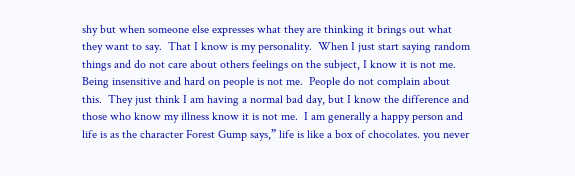shy but when someone else expresses what they are thinking it brings out what they want to say.  That I know is my personality.  When I just start saying random things and do not care about others feelings on the subject, I know it is not me.  Being insensitive and hard on people is not me.  People do not complain about this.  They just think I am having a normal bad day, but I know the difference and those who know my illness know it is not me.  I am generally a happy person and life is as the character Forest Gump says,” life is like a box of chocolates. you never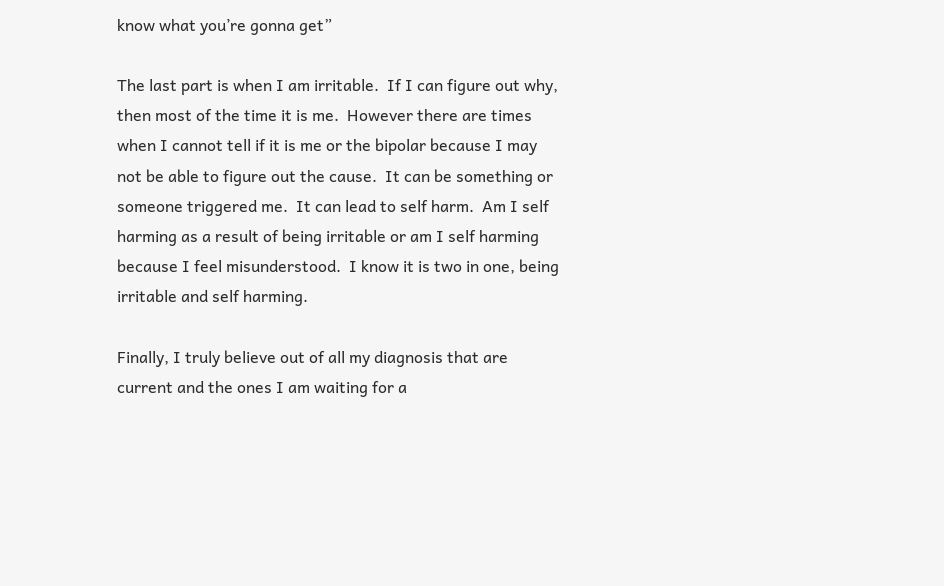know what you’re gonna get”

The last part is when I am irritable.  If I can figure out why, then most of the time it is me.  However there are times when I cannot tell if it is me or the bipolar because I may not be able to figure out the cause.  It can be something or someone triggered me.  It can lead to self harm.  Am I self harming as a result of being irritable or am I self harming because I feel misunderstood.  I know it is two in one, being irritable and self harming.

Finally, I truly believe out of all my diagnosis that are current and the ones I am waiting for a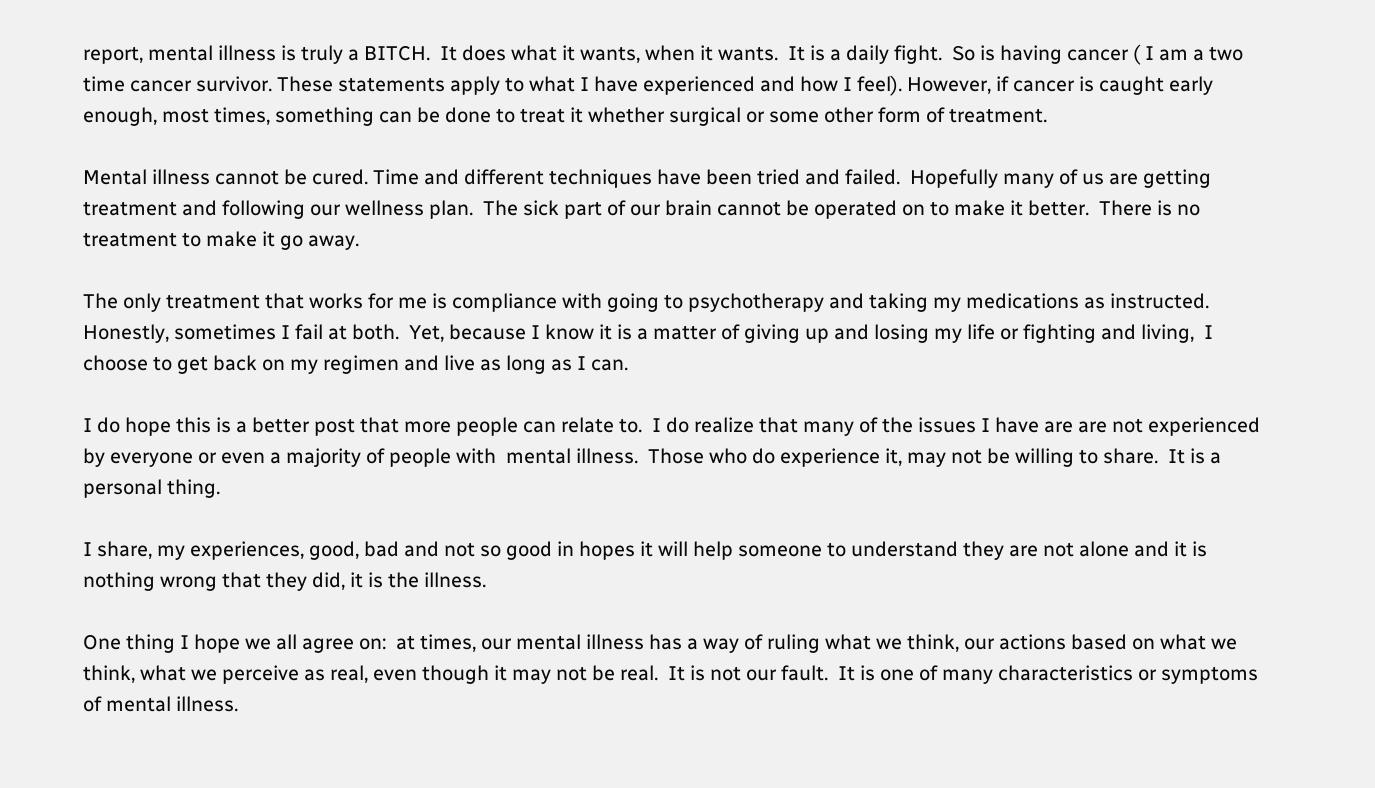report, mental illness is truly a BITCH.  It does what it wants, when it wants.  It is a daily fight.  So is having cancer ( I am a two time cancer survivor. These statements apply to what I have experienced and how I feel). However, if cancer is caught early enough, most times, something can be done to treat it whether surgical or some other form of treatment.

Mental illness cannot be cured. Time and different techniques have been tried and failed.  Hopefully many of us are getting treatment and following our wellness plan.  The sick part of our brain cannot be operated on to make it better.  There is no treatment to make it go away.

The only treatment that works for me is compliance with going to psychotherapy and taking my medications as instructed.  Honestly, sometimes I fail at both.  Yet, because I know it is a matter of giving up and losing my life or fighting and living,  I choose to get back on my regimen and live as long as I can.

I do hope this is a better post that more people can relate to.  I do realize that many of the issues I have are are not experienced by everyone or even a majority of people with  mental illness.  Those who do experience it, may not be willing to share.  It is a personal thing.

I share, my experiences, good, bad and not so good in hopes it will help someone to understand they are not alone and it is nothing wrong that they did, it is the illness.

One thing I hope we all agree on:  at times, our mental illness has a way of ruling what we think, our actions based on what we think, what we perceive as real, even though it may not be real.  It is not our fault.  It is one of many characteristics or symptoms of mental illness.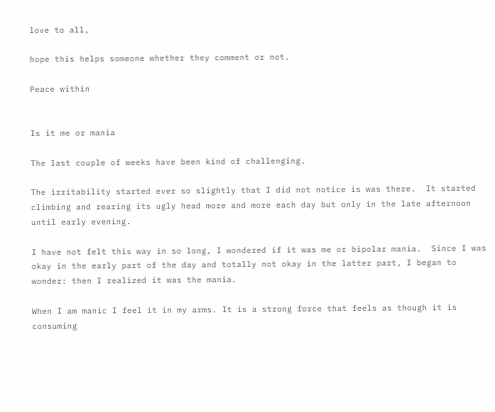love to all,

hope this helps someone whether they comment or not.

Peace within


Is it me or mania

The last couple of weeks have been kind of challenging.

The irritability started ever so slightly that I did not notice is was there.  It started climbing and rearing its ugly head more and more each day but only in the late afternoon until early evening.

I have not felt this way in so long, I wondered if it was me or bipolar mania.  Since I was okay in the early part of the day and totally not okay in the latter part, I began to wonder: then I realized it was the mania.

When I am manic I feel it in my arms. It is a strong force that feels as though it is consuming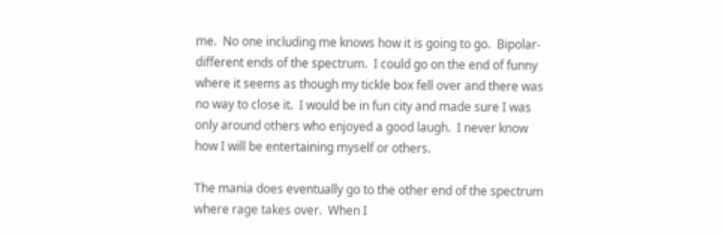me.  No one including me knows how it is going to go.  Bipolar- different ends of the spectrum.  I could go on the end of funny where it seems as though my tickle box fell over and there was no way to close it.  I would be in fun city and made sure I was only around others who enjoyed a good laugh.  I never know how I will be entertaining myself or others.

The mania does eventually go to the other end of the spectrum where rage takes over.  When I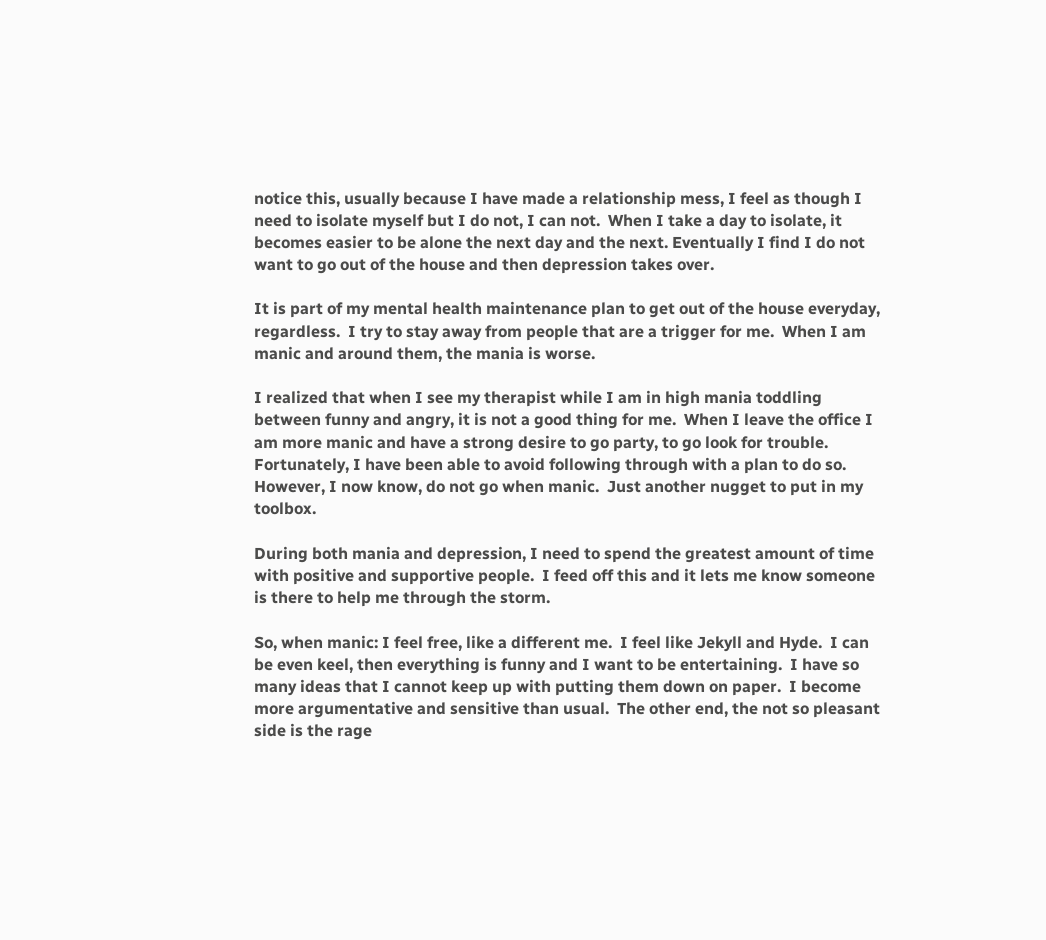notice this, usually because I have made a relationship mess, I feel as though I need to isolate myself but I do not, I can not.  When I take a day to isolate, it becomes easier to be alone the next day and the next. Eventually I find I do not want to go out of the house and then depression takes over.

It is part of my mental health maintenance plan to get out of the house everyday, regardless.  I try to stay away from people that are a trigger for me.  When I am manic and around them, the mania is worse.

I realized that when I see my therapist while I am in high mania toddling  between funny and angry, it is not a good thing for me.  When I leave the office I am more manic and have a strong desire to go party, to go look for trouble.  Fortunately, I have been able to avoid following through with a plan to do so.  However, I now know, do not go when manic.  Just another nugget to put in my toolbox.

During both mania and depression, I need to spend the greatest amount of time with positive and supportive people.  I feed off this and it lets me know someone is there to help me through the storm.

So, when manic: I feel free, like a different me.  I feel like Jekyll and Hyde.  I can be even keel, then everything is funny and I want to be entertaining.  I have so many ideas that I cannot keep up with putting them down on paper.  I become more argumentative and sensitive than usual.  The other end, the not so pleasant side is the rage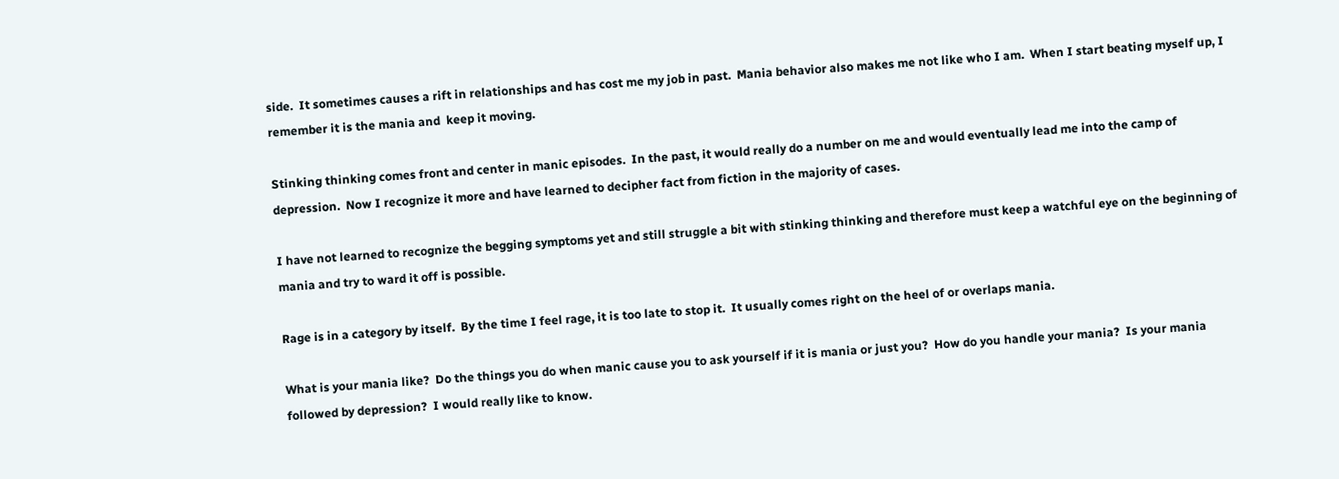side.  It sometimes causes a rift in relationships and has cost me my job in past.  Mania behavior also makes me not like who I am.  When I start beating myself up, I remember it is the mania and  keep it moving.

Stinking thinking comes front and center in manic episodes.  In the past, it would really do a number on me and would eventually lead me into the camp of depression.  Now I recognize it more and have learned to decipher fact from fiction in the majority of cases.

I have not learned to recognize the begging symptoms yet and still struggle a bit with stinking thinking and therefore must keep a watchful eye on the beginning of mania and try to ward it off is possible.

Rage is in a category by itself.  By the time I feel rage, it is too late to stop it.  It usually comes right on the heel of or overlaps mania.

What is your mania like?  Do the things you do when manic cause you to ask yourself if it is mania or just you?  How do you handle your mania?  Is your mania followed by depression?  I would really like to know.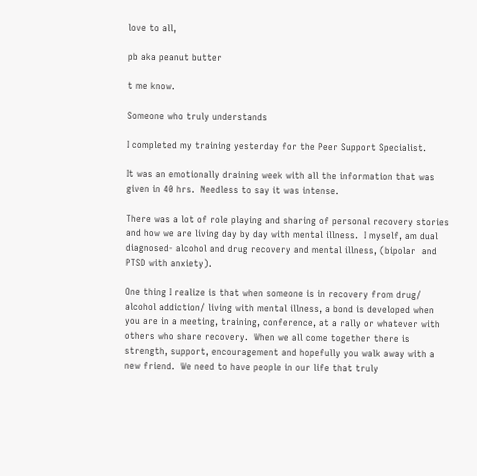love to all,

pb aka peanut butter

t me know.

Someone who truly understands

I completed my training yesterday for the Peer Support Specialist.

It was an emotionally draining week with all the information that was given in 40 hrs.  Needless to say it was intense.

There was a lot of role playing and sharing of personal recovery stories and how we are living day by day with mental illness.  I myself, am dual diagnosed- alcohol and drug recovery and mental illness, (bipolar  and PTSD with anxiety).

One thing I realize is that when someone is in recovery from drug/ alcohol addiction/ living with mental illness, a bond is developed when you are in a meeting, training, conference, at a rally or whatever with others who share recovery.  When we all come together there is strength, support, encouragement and hopefully you walk away with a new friend.  We need to have people in our life that truly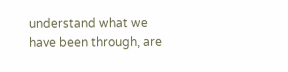understand what we have been through, are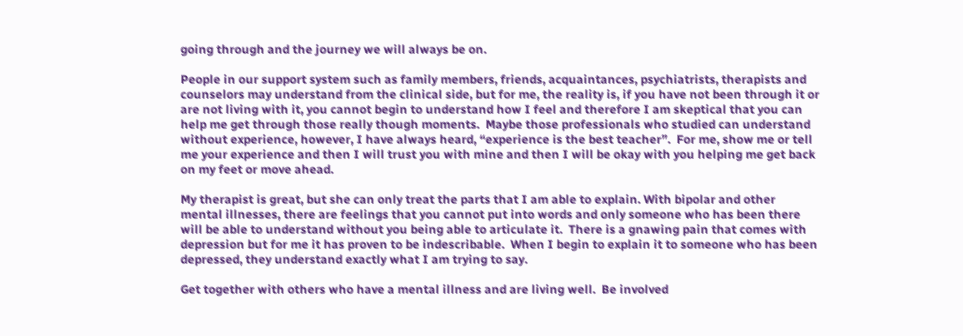going through and the journey we will always be on.

People in our support system such as family members, friends, acquaintances, psychiatrists, therapists and counselors may understand from the clinical side, but for me, the reality is, if you have not been through it or are not living with it, you cannot begin to understand how I feel and therefore I am skeptical that you can help me get through those really though moments.  Maybe those professionals who studied can understand without experience, however, I have always heard, “experience is the best teacher”.  For me, show me or tell me your experience and then I will trust you with mine and then I will be okay with you helping me get back on my feet or move ahead.

My therapist is great, but she can only treat the parts that I am able to explain. With bipolar and other mental illnesses, there are feelings that you cannot put into words and only someone who has been there will be able to understand without you being able to articulate it.  There is a gnawing pain that comes with depression but for me it has proven to be indescribable.  When I begin to explain it to someone who has been depressed, they understand exactly what I am trying to say.

Get together with others who have a mental illness and are living well.  Be involved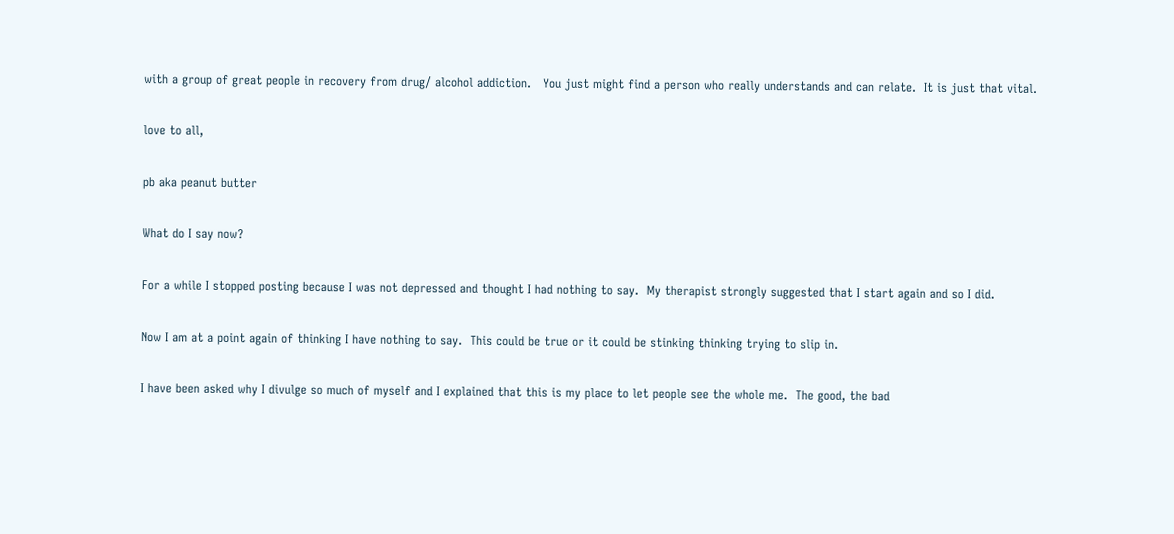with a group of great people in recovery from drug/ alcohol addiction.   You just might find a person who really understands and can relate.  It is just that vital.

love to all,

pb aka peanut butter

What do I say now?

For a while I stopped posting because I was not depressed and thought I had nothing to say.  My therapist strongly suggested that I start again and so I did.

Now I am at a point again of thinking I have nothing to say.  This could be true or it could be stinking thinking trying to slip in.

I have been asked why I divulge so much of myself and I explained that this is my place to let people see the whole me.  The good, the bad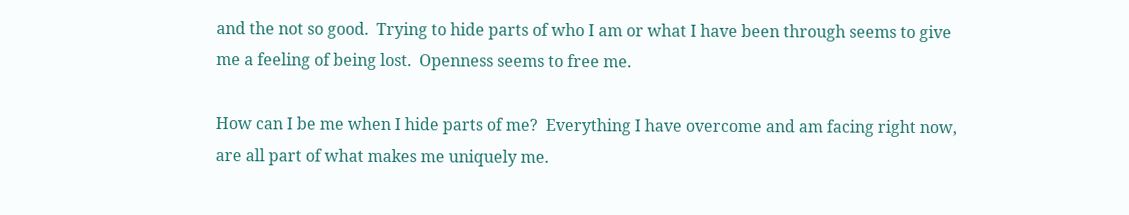and the not so good.  Trying to hide parts of who I am or what I have been through seems to give me a feeling of being lost.  Openness seems to free me.

How can I be me when I hide parts of me?  Everything I have overcome and am facing right now, are all part of what makes me uniquely me.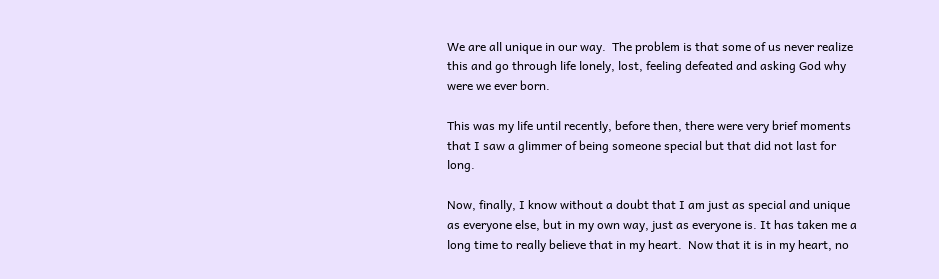We are all unique in our way.  The problem is that some of us never realize this and go through life lonely, lost, feeling defeated and asking God why were we ever born.

This was my life until recently, before then, there were very brief moments that I saw a glimmer of being someone special but that did not last for long.

Now, finally, I know without a doubt that I am just as special and unique as everyone else, but in my own way, just as everyone is. It has taken me a long time to really believe that in my heart.  Now that it is in my heart, no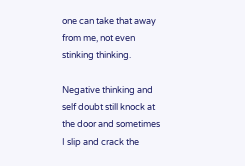one can take that away from me, not even stinking thinking.

Negative thinking and self doubt still knock at the door and sometimes I slip and crack the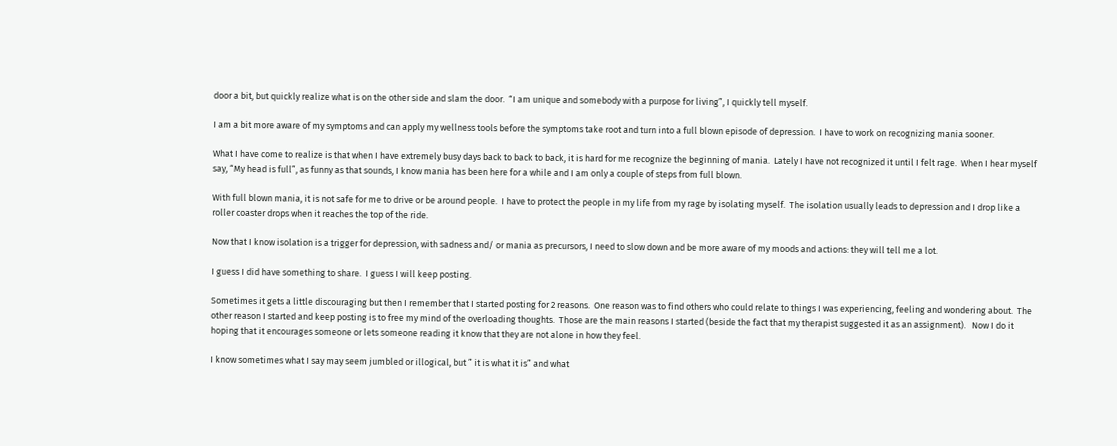door a bit, but quickly realize what is on the other side and slam the door.  “I am unique and somebody with a purpose for living”, I quickly tell myself.

I am a bit more aware of my symptoms and can apply my wellness tools before the symptoms take root and turn into a full blown episode of depression.  I have to work on recognizing mania sooner.

What I have come to realize is that when I have extremely busy days back to back to back, it is hard for me recognize the beginning of mania.  Lately I have not recognized it until I felt rage.  When I hear myself say, “My head is full”, as funny as that sounds, I know mania has been here for a while and I am only a couple of steps from full blown.

With full blown mania, it is not safe for me to drive or be around people.  I have to protect the people in my life from my rage by isolating myself.  The isolation usually leads to depression and I drop like a roller coaster drops when it reaches the top of the ride.

Now that I know isolation is a trigger for depression, with sadness and/ or mania as precursors, I need to slow down and be more aware of my moods and actions: they will tell me a lot.

I guess I did have something to share.  I guess I will keep posting.

Sometimes it gets a little discouraging but then I remember that I started posting for 2 reasons.  One reason was to find others who could relate to things I was experiencing, feeling and wondering about.  The other reason I started and keep posting is to free my mind of the overloading thoughts.  Those are the main reasons I started (beside the fact that my therapist suggested it as an assignment).   Now I do it hoping that it encourages someone or lets someone reading it know that they are not alone in how they feel.

I know sometimes what I say may seem jumbled or illogical, but ” it is what it is” and what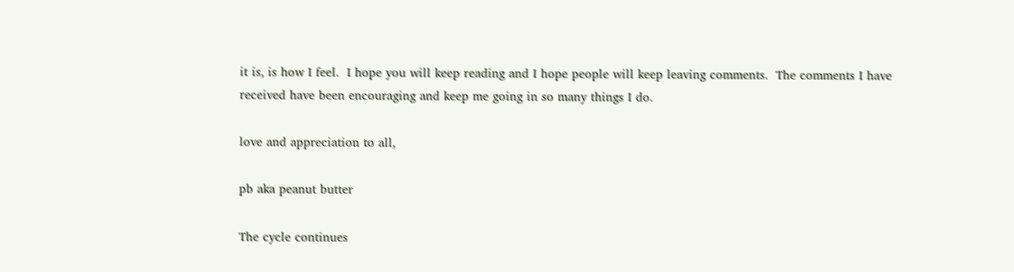it is, is how I feel.  I hope you will keep reading and I hope people will keep leaving comments.  The comments I have received have been encouraging and keep me going in so many things I do.

love and appreciation to all,

pb aka peanut butter

The cycle continues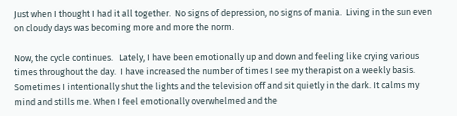Just when I thought I had it all together.  No signs of depression, no signs of mania.  Living in the sun even on cloudy days was becoming more and more the norm.

Now, the cycle continues.   Lately, I have been emotionally up and down and feeling like crying various times throughout the day.  I have increased the number of times I see my therapist on a weekly basis.  Sometimes I intentionally shut the lights and the television off and sit quietly in the dark. It calms my mind and stills me. When I feel emotionally overwhelmed and the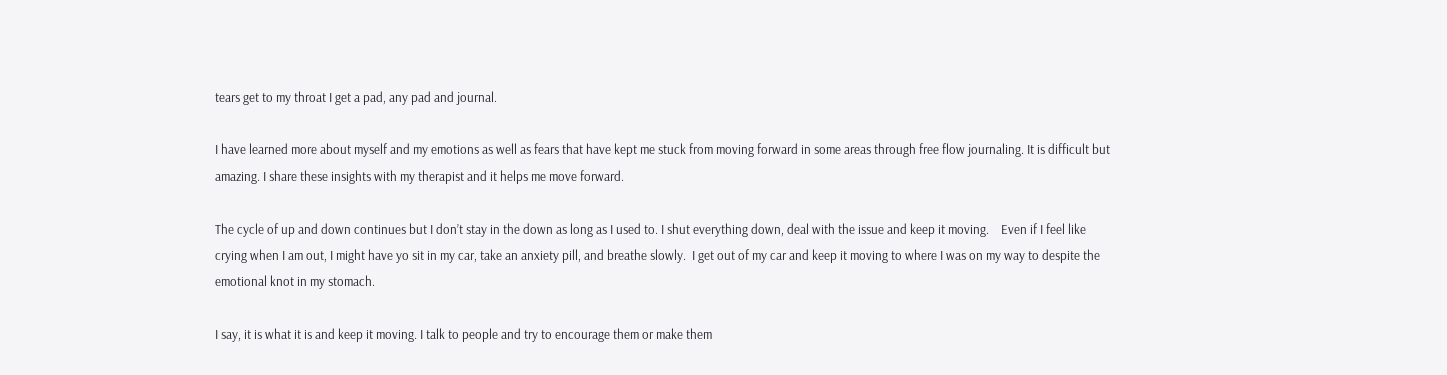tears get to my throat I get a pad, any pad and journal.

I have learned more about myself and my emotions as well as fears that have kept me stuck from moving forward in some areas through free flow journaling. It is difficult but amazing. I share these insights with my therapist and it helps me move forward.

The cycle of up and down continues but I don’t stay in the down as long as I used to. I shut everything down, deal with the issue and keep it moving.    Even if I feel like crying when I am out, I might have yo sit in my car, take an anxiety pill, and breathe slowly.  I get out of my car and keep it moving to where I was on my way to despite the emotional knot in my stomach.

I say, it is what it is and keep it moving. I talk to people and try to encourage them or make them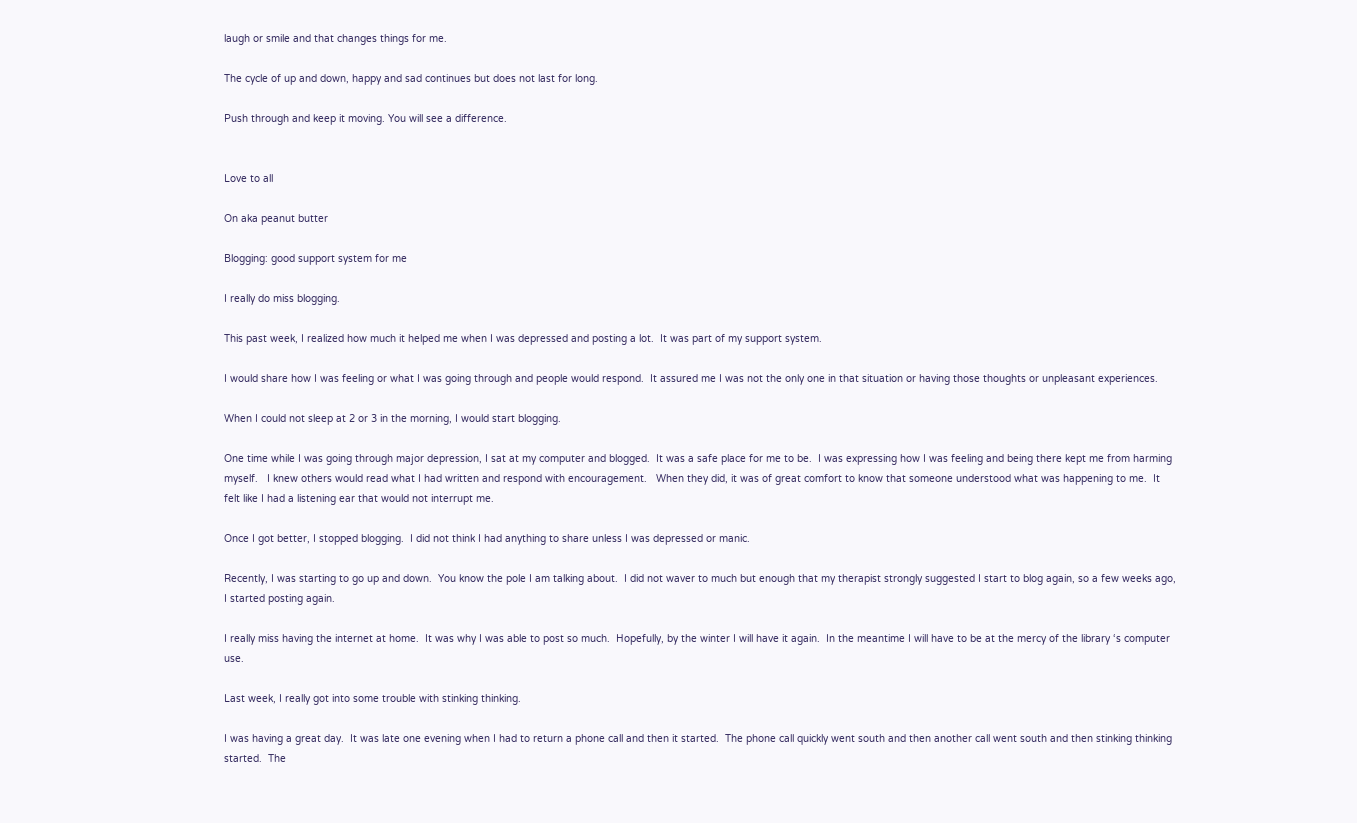laugh or smile and that changes things for me.

The cycle of up and down, happy and sad continues but does not last for long.

Push through and keep it moving. You will see a difference.


Love to all

On aka peanut butter

Blogging: good support system for me

I really do miss blogging.

This past week, I realized how much it helped me when I was depressed and posting a lot.  It was part of my support system.

I would share how I was feeling or what I was going through and people would respond.  It assured me I was not the only one in that situation or having those thoughts or unpleasant experiences.

When I could not sleep at 2 or 3 in the morning, I would start blogging.

One time while I was going through major depression, I sat at my computer and blogged.  It was a safe place for me to be.  I was expressing how I was feeling and being there kept me from harming myself.   I knew others would read what I had written and respond with encouragement.   When they did, it was of great comfort to know that someone understood what was happening to me.  It felt like I had a listening ear that would not interrupt me.

Once I got better, I stopped blogging.  I did not think I had anything to share unless I was depressed or manic.

Recently, I was starting to go up and down.  You know the pole I am talking about.  I did not waver to much but enough that my therapist strongly suggested I start to blog again, so a few weeks ago, I started posting again.

I really miss having the internet at home.  It was why I was able to post so much.  Hopefully, by the winter I will have it again.  In the meantime I will have to be at the mercy of the library ‘s computer use.

Last week, I really got into some trouble with stinking thinking.

I was having a great day.  It was late one evening when I had to return a phone call and then it started.  The phone call quickly went south and then another call went south and then stinking thinking started.  The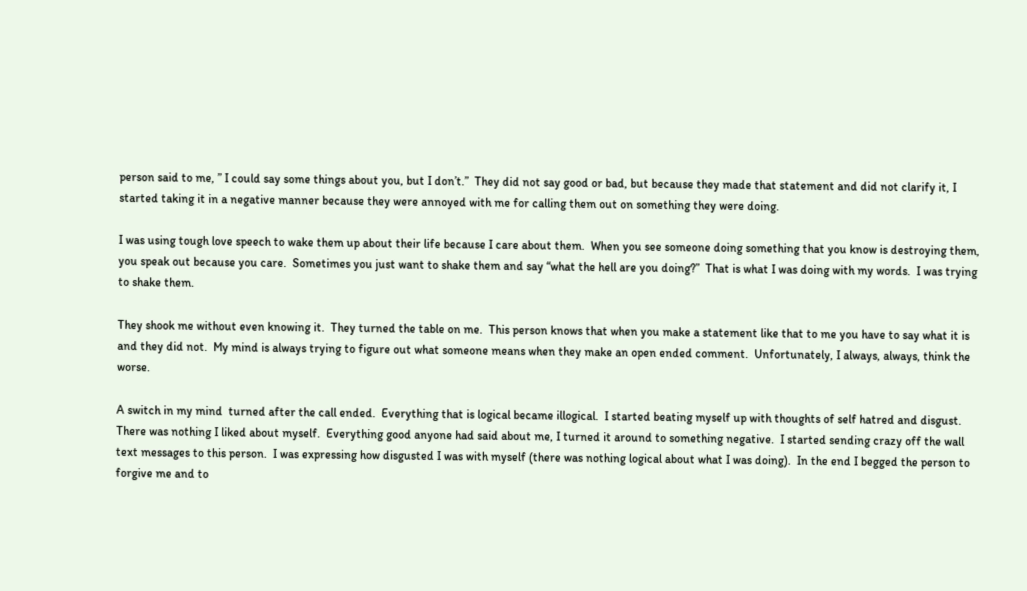person said to me, ” I could say some things about you, but I don’t.”  They did not say good or bad, but because they made that statement and did not clarify it, I started taking it in a negative manner because they were annoyed with me for calling them out on something they were doing.

I was using tough love speech to wake them up about their life because I care about them.  When you see someone doing something that you know is destroying them, you speak out because you care.  Sometimes you just want to shake them and say “what the hell are you doing?”  That is what I was doing with my words.  I was trying to shake them.

They shook me without even knowing it.  They turned the table on me.  This person knows that when you make a statement like that to me you have to say what it is and they did not.  My mind is always trying to figure out what someone means when they make an open ended comment.  Unfortunately, I always, always, think the worse.

A switch in my mind  turned after the call ended.  Everything that is logical became illogical.  I started beating myself up with thoughts of self hatred and disgust.  There was nothing I liked about myself.  Everything good anyone had said about me, I turned it around to something negative.  I started sending crazy off the wall text messages to this person.  I was expressing how disgusted I was with myself (there was nothing logical about what I was doing).  In the end I begged the person to forgive me and to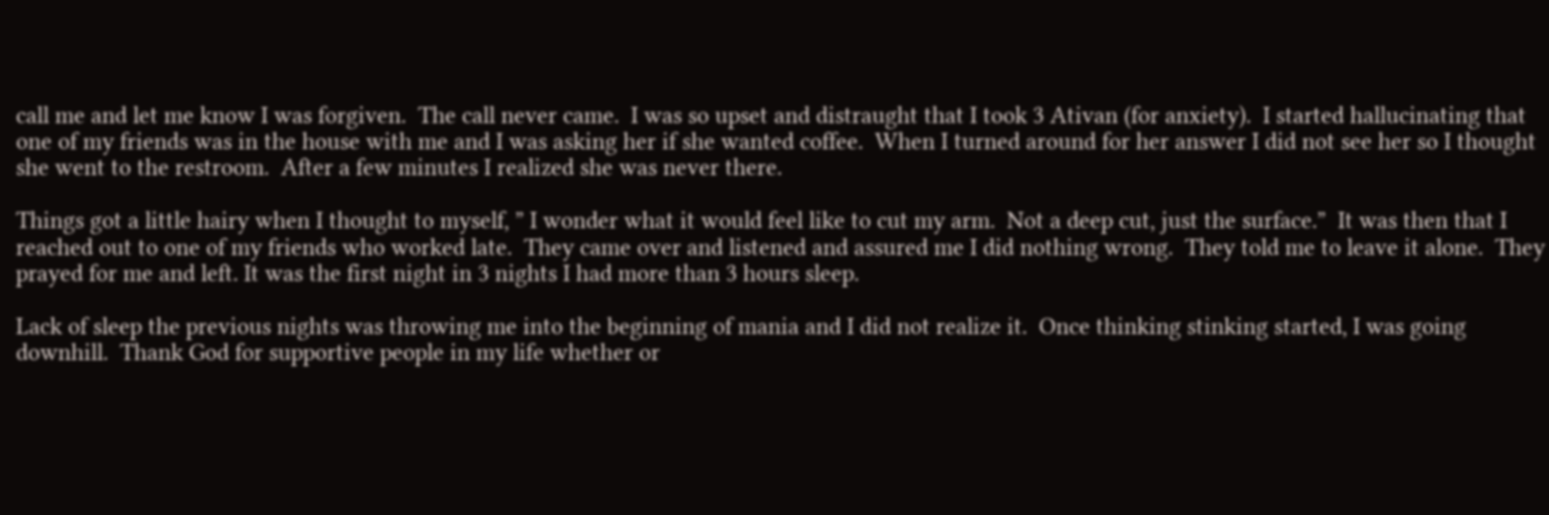call me and let me know I was forgiven.  The call never came.  I was so upset and distraught that I took 3 Ativan (for anxiety).  I started hallucinating that one of my friends was in the house with me and I was asking her if she wanted coffee.  When I turned around for her answer I did not see her so I thought she went to the restroom.  After a few minutes I realized she was never there.

Things got a little hairy when I thought to myself, ” I wonder what it would feel like to cut my arm.  Not a deep cut, just the surface.”  It was then that I reached out to one of my friends who worked late.  They came over and listened and assured me I did nothing wrong.  They told me to leave it alone.  They prayed for me and left. It was the first night in 3 nights I had more than 3 hours sleep.

Lack of sleep the previous nights was throwing me into the beginning of mania and I did not realize it.  Once thinking stinking started, I was going downhill.  Thank God for supportive people in my life whether or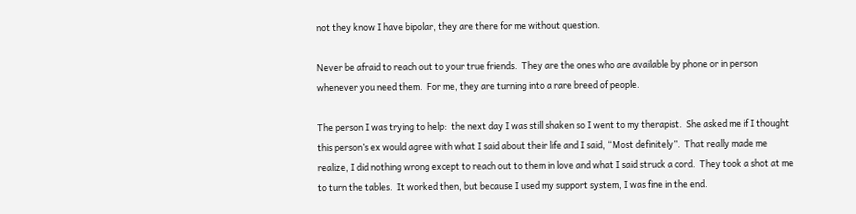not they know I have bipolar, they are there for me without question.

Never be afraid to reach out to your true friends.  They are the ones who are available by phone or in person whenever you need them.  For me, they are turning into a rare breed of people.

The person I was trying to help:  the next day I was still shaken so I went to my therapist.  She asked me if I thought this person’s ex would agree with what I said about their life and I said, “Most definitely”.  That really made me realize, I did nothing wrong except to reach out to them in love and what I said struck a cord.  They took a shot at me to turn the tables.  It worked then, but because I used my support system, I was fine in the end.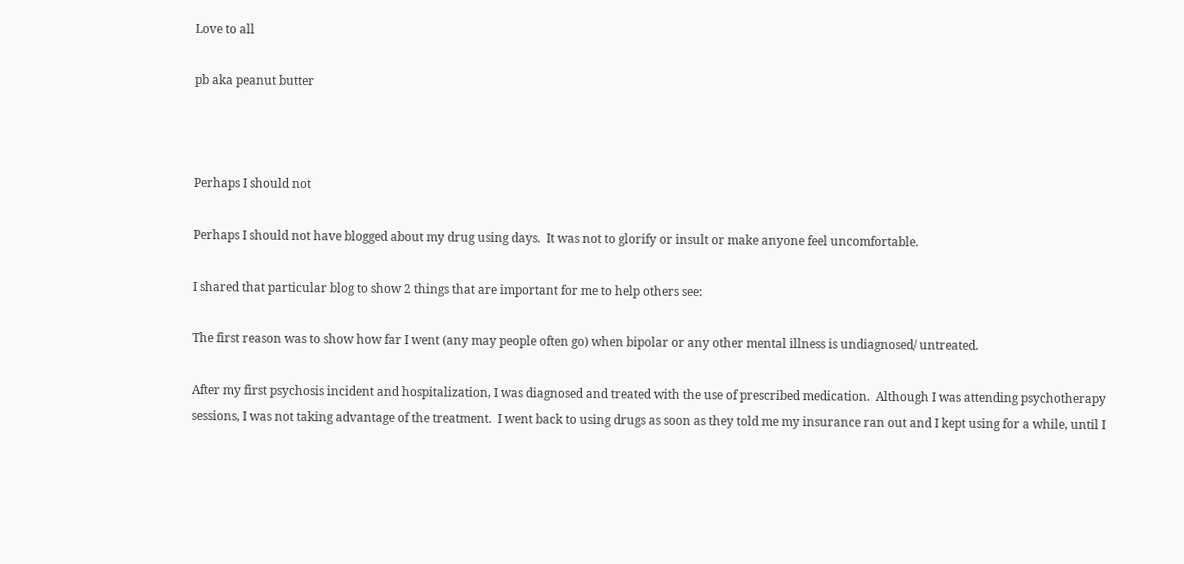Love to all

pb aka peanut butter



Perhaps I should not

Perhaps I should not have blogged about my drug using days.  It was not to glorify or insult or make anyone feel uncomfortable.

I shared that particular blog to show 2 things that are important for me to help others see:

The first reason was to show how far I went (any may people often go) when bipolar or any other mental illness is undiagnosed/ untreated.

After my first psychosis incident and hospitalization, I was diagnosed and treated with the use of prescribed medication.  Although I was attending psychotherapy sessions, I was not taking advantage of the treatment.  I went back to using drugs as soon as they told me my insurance ran out and I kept using for a while, until I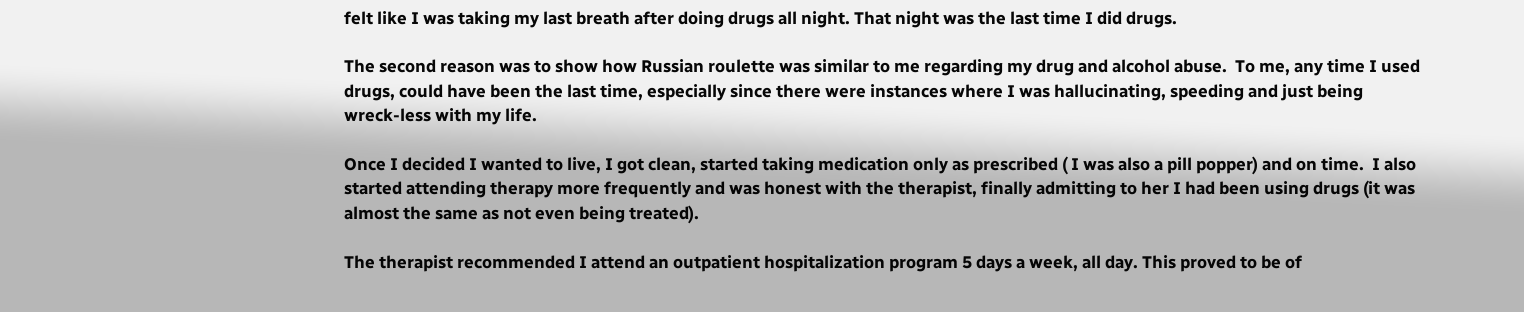felt like I was taking my last breath after doing drugs all night. That night was the last time I did drugs.

The second reason was to show how Russian roulette was similar to me regarding my drug and alcohol abuse.  To me, any time I used drugs, could have been the last time, especially since there were instances where I was hallucinating, speeding and just being wreck-less with my life.

Once I decided I wanted to live, I got clean, started taking medication only as prescribed ( I was also a pill popper) and on time.  I also started attending therapy more frequently and was honest with the therapist, finally admitting to her I had been using drugs (it was almost the same as not even being treated).

The therapist recommended I attend an outpatient hospitalization program 5 days a week, all day. This proved to be of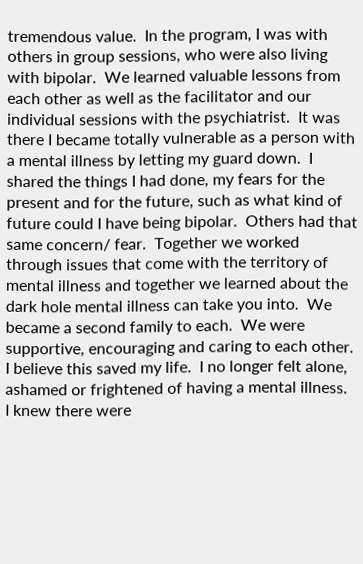tremendous value.  In the program, I was with others in group sessions, who were also living with bipolar.  We learned valuable lessons from each other as well as the facilitator and our individual sessions with the psychiatrist.  It was there I became totally vulnerable as a person with a mental illness by letting my guard down.  I shared the things I had done, my fears for the present and for the future, such as what kind of future could I have being bipolar.  Others had that same concern/ fear.  Together we worked through issues that come with the territory of mental illness and together we learned about the dark hole mental illness can take you into.  We became a second family to each.  We were supportive, encouraging and caring to each other.  I believe this saved my life.  I no longer felt alone, ashamed or frightened of having a mental illness.  I knew there were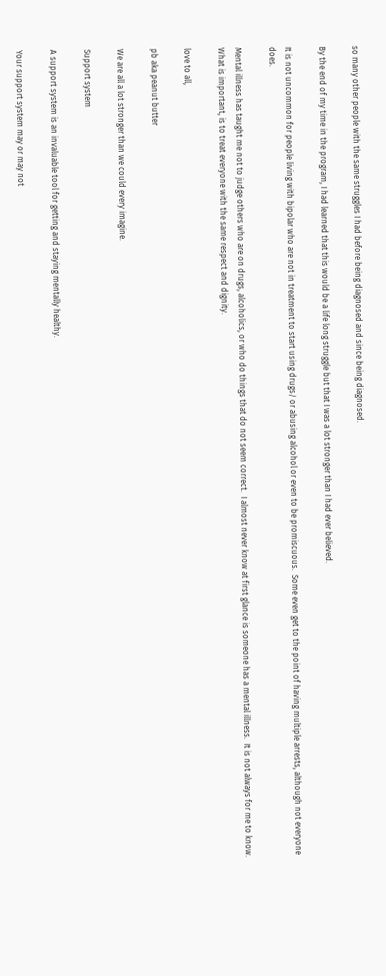so many other people with the same struggles I had before being diagnosed and since being diagnosed.

By the end of my time in the program, I had learned that this would be a life long struggle but that I was a lot stronger than I had ever believed.

It is not uncommon for people living with bipolar who are not in treatment to start using drugs/ or abusing alcohol or even to be promiscuous.  Some even get to the point of having multiple arrests, although not everyone does.

Mental illness has taught me not to judge others who are on drugs, alcoholics, or who do things that do not seem correct.  I almost never know at first glance is someone has a mental illness.  It is not always for me to know.  What is important, is to treat everyone with the same respect and dignity.

love to all,

pb aka peanut butter

We are all a lot stronger than we could every imagine.

Support system

A support system is an invaluable tool for getting and staying mentally healthy.

Your support system may or may not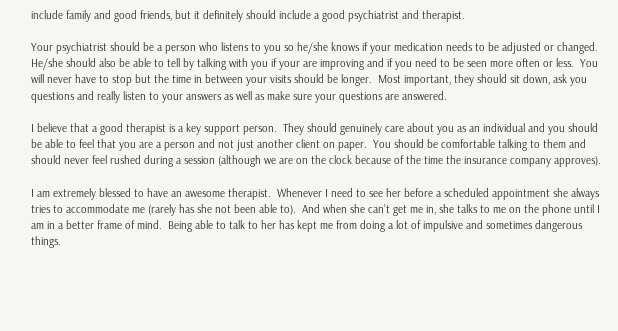include family and good friends, but it definitely should include a good psychiatrist and therapist.

Your psychiatrist should be a person who listens to you so he/she knows if your medication needs to be adjusted or changed.  He/she should also be able to tell by talking with you if your are improving and if you need to be seen more often or less.  You will never have to stop but the time in between your visits should be longer.  Most important, they should sit down, ask you questions and really listen to your answers as well as make sure your questions are answered.

I believe that a good therapist is a key support person.  They should genuinely care about you as an individual and you should be able to feel that you are a person and not just another client on paper.  You should be comfortable talking to them and should never feel rushed during a session (although we are on the clock because of the time the insurance company approves).

I am extremely blessed to have an awesome therapist.  Whenever I need to see her before a scheduled appointment she always tries to accommodate me (rarely has she not been able to).  And when she can’t get me in, she talks to me on the phone until I am in a better frame of mind.  Being able to talk to her has kept me from doing a lot of impulsive and sometimes dangerous things.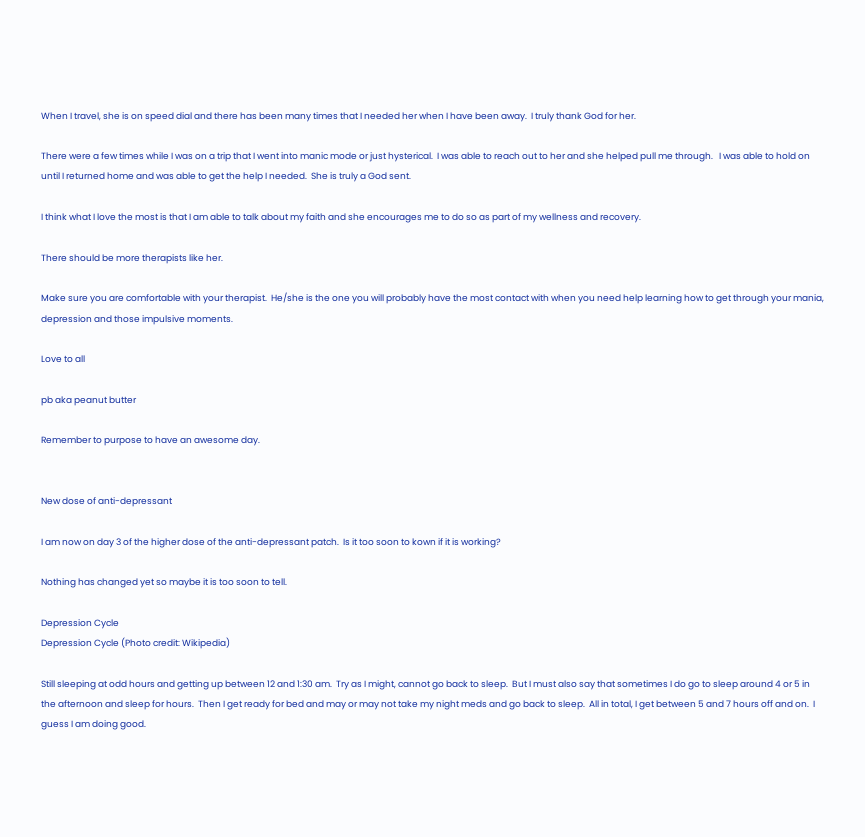When I travel, she is on speed dial and there has been many times that I needed her when I have been away.  I truly thank God for her.

There were a few times while I was on a trip that I went into manic mode or just hysterical.  I was able to reach out to her and she helped pull me through.   I was able to hold on until I returned home and was able to get the help I needed.  She is truly a God sent.

I think what I love the most is that I am able to talk about my faith and she encourages me to do so as part of my wellness and recovery.

There should be more therapists like her.

Make sure you are comfortable with your therapist.  He/she is the one you will probably have the most contact with when you need help learning how to get through your mania, depression and those impulsive moments.

Love to all

pb aka peanut butter

Remember to purpose to have an awesome day.


New dose of anti-depressant

I am now on day 3 of the higher dose of the anti-depressant patch.  Is it too soon to kown if it is working?

Nothing has changed yet so maybe it is too soon to tell.

Depression Cycle
Depression Cycle (Photo credit: Wikipedia)

Still sleeping at odd hours and getting up between 12 and 1:30 am.  Try as I might, cannot go back to sleep.  But I must also say that sometimes I do go to sleep around 4 or 5 in the afternoon and sleep for hours.  Then I get ready for bed and may or may not take my night meds and go back to sleep.  All in total, I get between 5 and 7 hours off and on.  I guess I am doing good.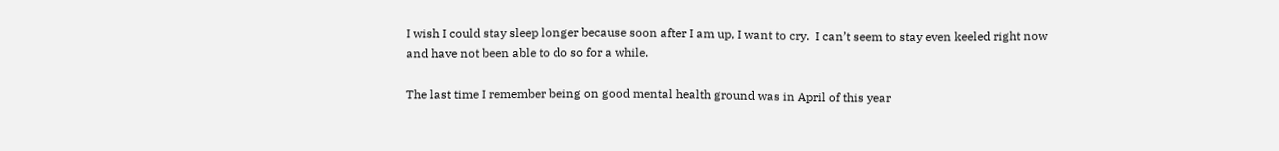I wish I could stay sleep longer because soon after I am up, I want to cry.  I can’t seem to stay even keeled right now and have not been able to do so for a while.

The last time I remember being on good mental health ground was in April of this year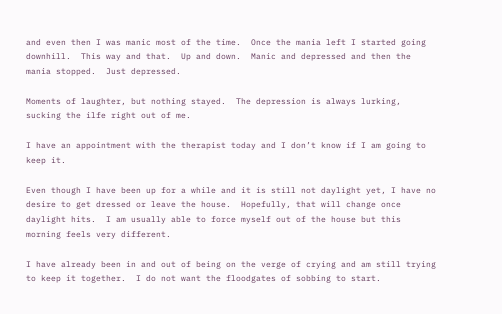and even then I was manic most of the time.  Once the mania left I started going downhill.  This way and that.  Up and down.  Manic and depressed and then the mania stopped.  Just depressed.

Moments of laughter, but nothing stayed.  The depression is always lurking, sucking the ilfe right out of me.

I have an appointment with the therapist today and I don’t know if I am going to keep it.

Even though I have been up for a while and it is still not daylight yet, I have no desire to get dressed or leave the house.  Hopefully, that will change once daylight hits.  I am usually able to force myself out of the house but this morning feels very different.

I have already been in and out of being on the verge of crying and am still trying to keep it together.  I do not want the floodgates of sobbing to start.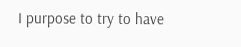I purpose to try to have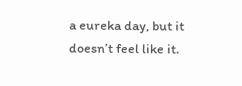a eureka day, but it doesn’t feel like it.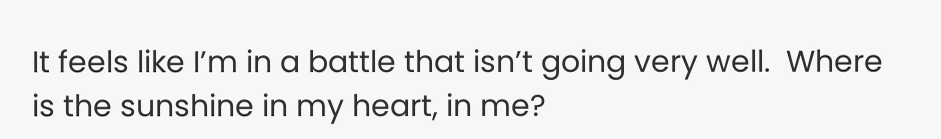It feels like I’m in a battle that isn’t going very well.  Where is the sunshine in my heart, in me?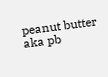peanut butter aka pb